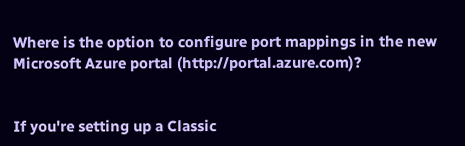Where is the option to configure port mappings in the new Microsoft Azure portal (http://portal.azure.com)?


If you're setting up a Classic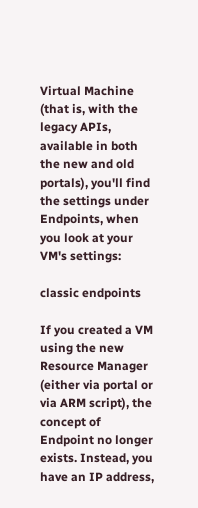Virtual Machine (that is, with the legacy APIs, available in both the new and old portals), you'll find the settings under Endpoints, when you look at your VM's settings:

classic endpoints

If you created a VM using the new Resource Manager (either via portal or via ARM script), the concept of Endpoint no longer exists. Instead, you have an IP address,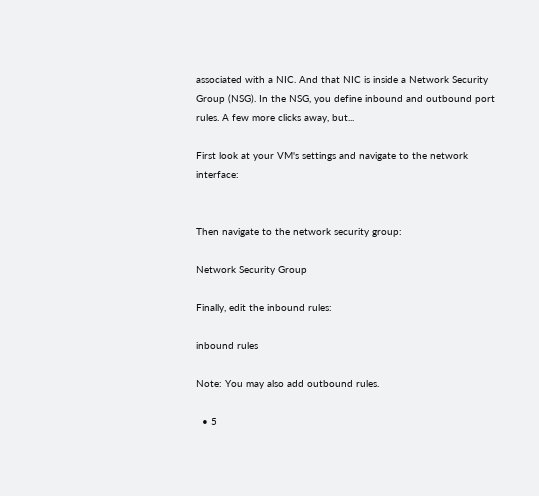associated with a NIC. And that NIC is inside a Network Security Group (NSG). In the NSG, you define inbound and outbound port rules. A few more clicks away, but...

First look at your VM's settings and navigate to the network interface:


Then navigate to the network security group:

Network Security Group

Finally, edit the inbound rules:

inbound rules

Note: You may also add outbound rules.

  • 5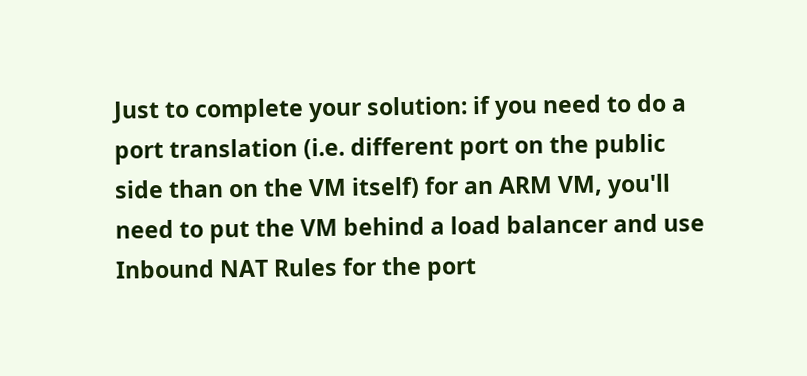Just to complete your solution: if you need to do a port translation (i.e. different port on the public side than on the VM itself) for an ARM VM, you'll need to put the VM behind a load balancer and use Inbound NAT Rules for the port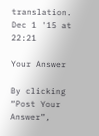translation. Dec 1 '15 at 22:21

Your Answer

By clicking “Post Your Answer”,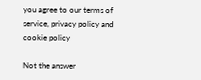you agree to our terms of service, privacy policy and cookie policy

Not the answer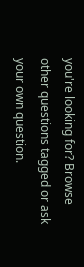you're looking for? Browse other questions tagged or ask your own question.